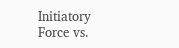Initiatory Force vs.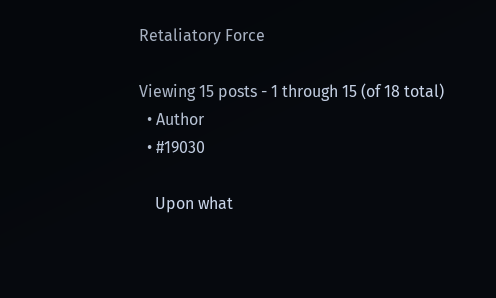Retaliatory Force

Viewing 15 posts - 1 through 15 (of 18 total)
  • Author
  • #19030

    Upon what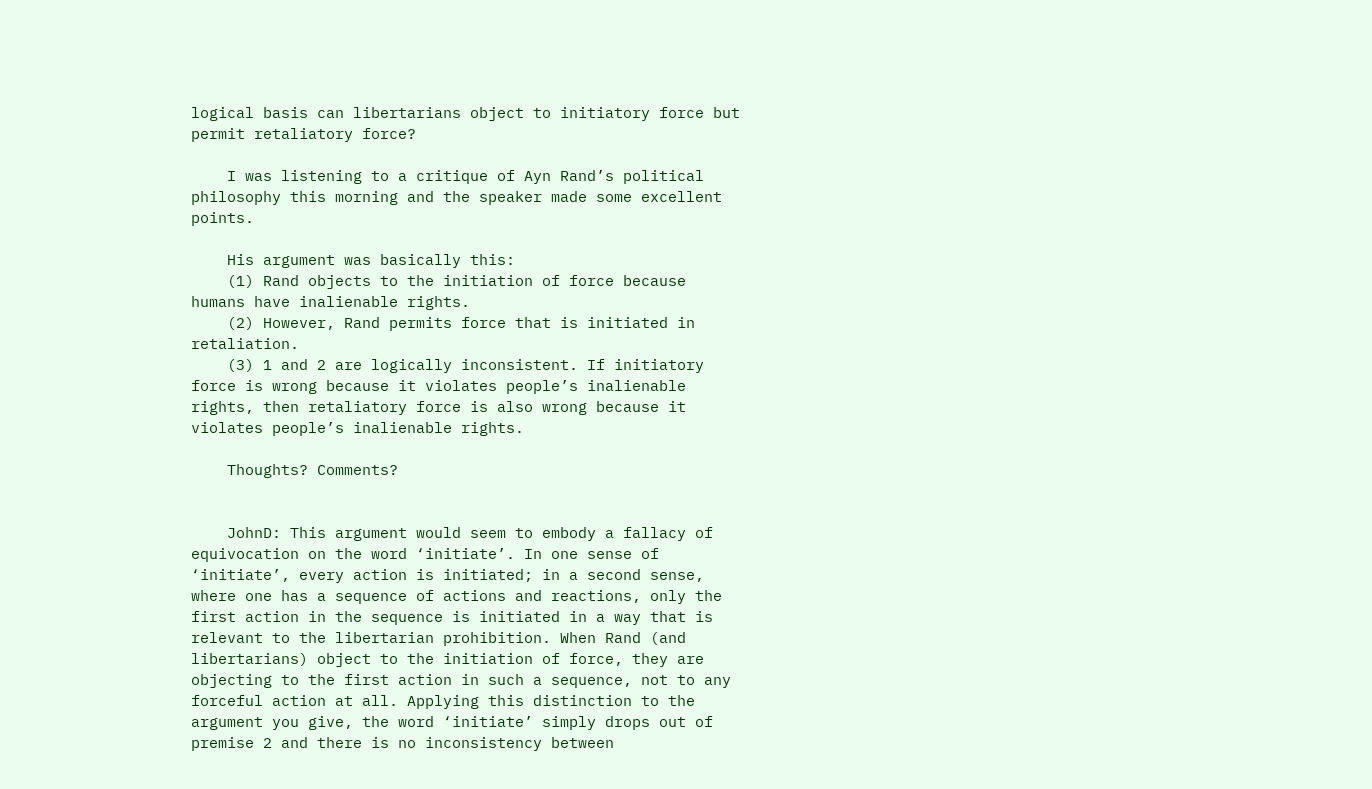logical basis can libertarians object to initiatory force but permit retaliatory force?

    I was listening to a critique of Ayn Rand’s political philosophy this morning and the speaker made some excellent points.

    His argument was basically this:
    (1) Rand objects to the initiation of force because humans have inalienable rights.
    (2) However, Rand permits force that is initiated in retaliation.
    (3) 1 and 2 are logically inconsistent. If initiatory force is wrong because it violates people’s inalienable rights, then retaliatory force is also wrong because it violates people’s inalienable rights.

    Thoughts? Comments?


    JohnD: This argument would seem to embody a fallacy of equivocation on the word ‘initiate’. In one sense of ‘initiate’, every action is initiated; in a second sense, where one has a sequence of actions and reactions, only the first action in the sequence is initiated in a way that is relevant to the libertarian prohibition. When Rand (and libertarians) object to the initiation of force, they are objecting to the first action in such a sequence, not to any forceful action at all. Applying this distinction to the argument you give, the word ‘initiate’ simply drops out of premise 2 and there is no inconsistency between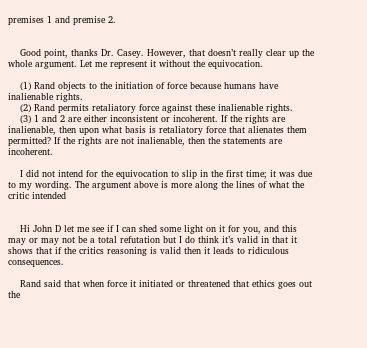premises 1 and premise 2.


    Good point, thanks Dr. Casey. However, that doesn’t really clear up the whole argument. Let me represent it without the equivocation.

    (1) Rand objects to the initiation of force because humans have inalienable rights.
    (2) Rand permits retaliatory force against these inalienable rights.
    (3) 1 and 2 are either inconsistent or incoherent. If the rights are inalienable, then upon what basis is retaliatory force that alienates them permitted? If the rights are not inalienable, then the statements are incoherent.

    I did not intend for the equivocation to slip in the first time; it was due to my wording. The argument above is more along the lines of what the critic intended


    Hi John D let me see if I can shed some light on it for you, and this may or may not be a total refutation but I do think it’s valid in that it shows that if the critics reasoning is valid then it leads to ridiculous consequences.

    Rand said that when force it initiated or threatened that ethics goes out the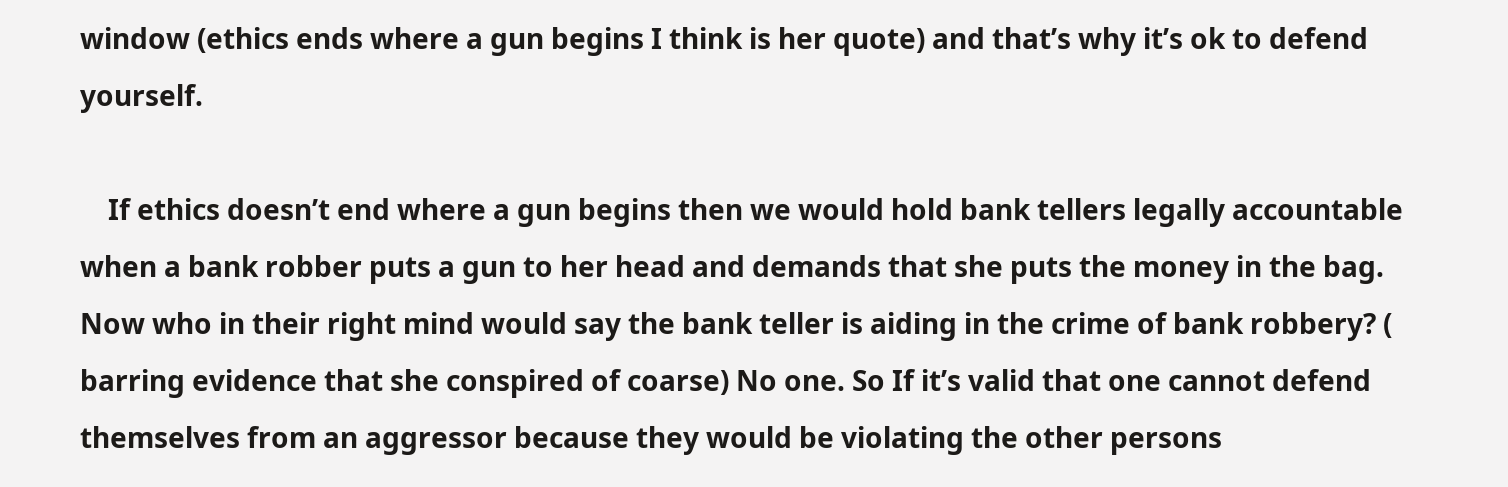window (ethics ends where a gun begins I think is her quote) and that’s why it’s ok to defend yourself.

    If ethics doesn’t end where a gun begins then we would hold bank tellers legally accountable when a bank robber puts a gun to her head and demands that she puts the money in the bag. Now who in their right mind would say the bank teller is aiding in the crime of bank robbery? ( barring evidence that she conspired of coarse) No one. So If it’s valid that one cannot defend themselves from an aggressor because they would be violating the other persons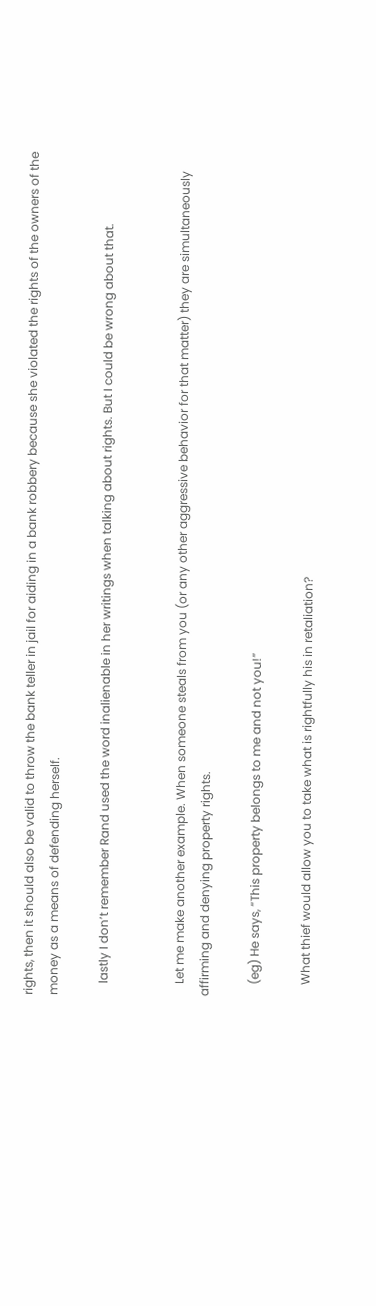rights, then it should also be valid to throw the bank teller in jail for aiding in a bank robbery because she violated the rights of the owners of the money as a means of defending herself.

    lastly I don’t remember Rand used the word inalienable in her writings when talking about rights. But I could be wrong about that.


    Let me make another example. When someone steals from you (or any other aggressive behavior for that matter) they are simultaneously affirming and denying property rights.

    (eg) He says, “This property belongs to me and not you!”

    What thief would allow you to take what is rightfully his in retaliation?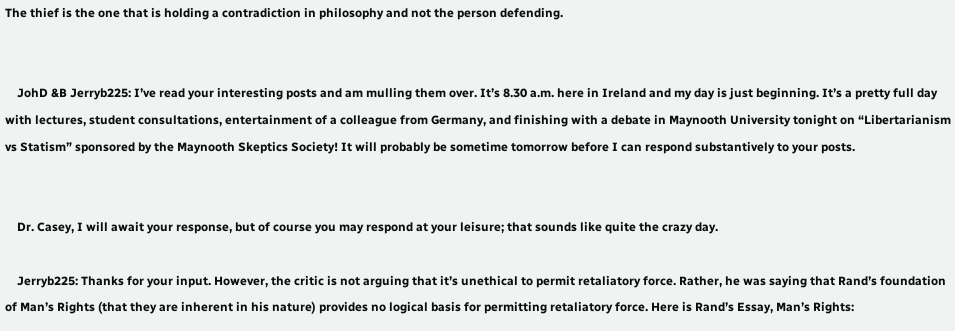The thief is the one that is holding a contradiction in philosophy and not the person defending.


    JohD &B Jerryb225: I’ve read your interesting posts and am mulling them over. It’s 8.30 a.m. here in Ireland and my day is just beginning. It’s a pretty full day with lectures, student consultations, entertainment of a colleague from Germany, and finishing with a debate in Maynooth University tonight on “Libertarianism vs Statism” sponsored by the Maynooth Skeptics Society! It will probably be sometime tomorrow before I can respond substantively to your posts.


    Dr. Casey, I will await your response, but of course you may respond at your leisure; that sounds like quite the crazy day.

    Jerryb225: Thanks for your input. However, the critic is not arguing that it’s unethical to permit retaliatory force. Rather, he was saying that Rand’s foundation of Man’s Rights (that they are inherent in his nature) provides no logical basis for permitting retaliatory force. Here is Rand’s Essay, Man’s Rights: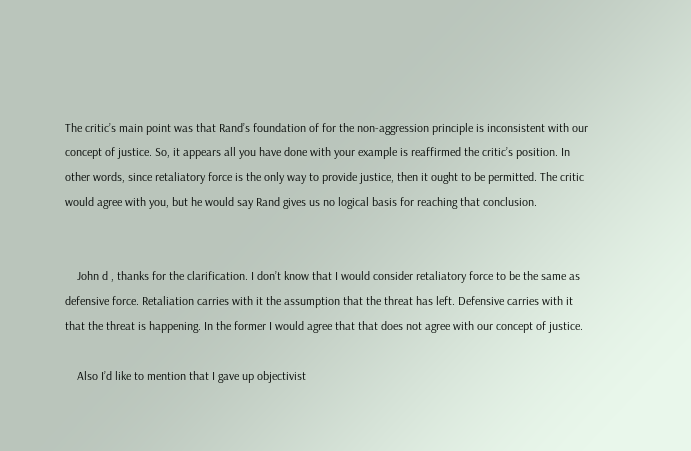The critic’s main point was that Rand’s foundation of for the non-aggression principle is inconsistent with our concept of justice. So, it appears all you have done with your example is reaffirmed the critic’s position. In other words, since retaliatory force is the only way to provide justice, then it ought to be permitted. The critic would agree with you, but he would say Rand gives us no logical basis for reaching that conclusion.


    John d , thanks for the clarification. I don’t know that I would consider retaliatory force to be the same as defensive force. Retaliation carries with it the assumption that the threat has left. Defensive carries with it that the threat is happening. In the former I would agree that that does not agree with our concept of justice.

    Also I’d like to mention that I gave up objectivist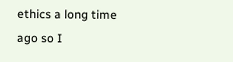ethics a long time ago so I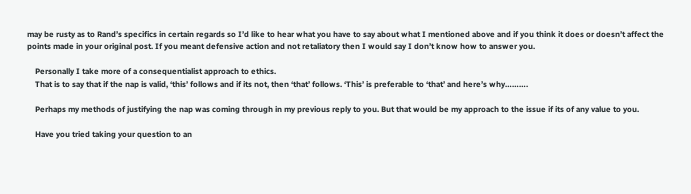may be rusty as to Rand’s specifics in certain regards so I’d like to hear what you have to say about what I mentioned above and if you think it does or doesn’t affect the points made in your original post. If you meant defensive action and not retaliatory then I would say I don’t know how to answer you.

    Personally I take more of a consequentialist approach to ethics.
    That is to say that if the nap is valid, ‘this’ follows and if its not, then ‘that’ follows. ‘This’ is preferable to ‘that’ and here’s why……….

    Perhaps my methods of justifying the nap was coming through in my previous reply to you. But that would be my approach to the issue if its of any value to you.

    Have you tried taking your question to an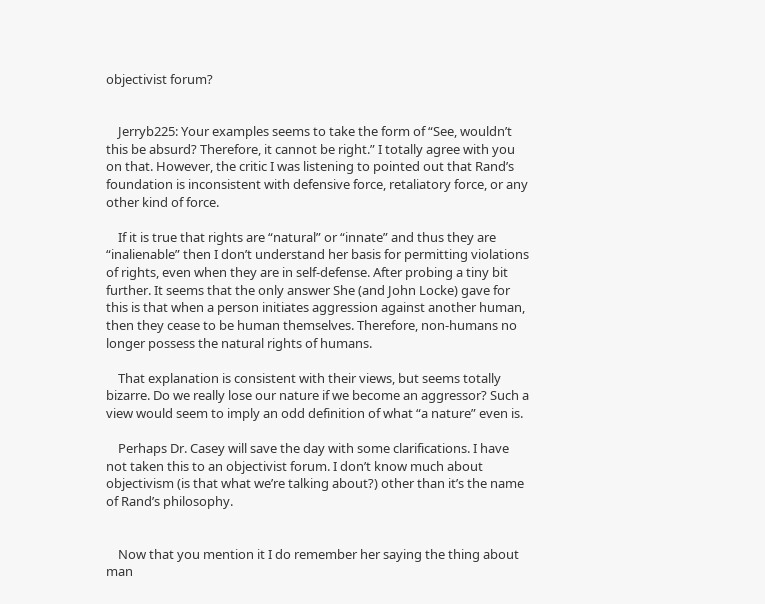objectivist forum?


    Jerryb225: Your examples seems to take the form of “See, wouldn’t this be absurd? Therefore, it cannot be right.” I totally agree with you on that. However, the critic I was listening to pointed out that Rand’s foundation is inconsistent with defensive force, retaliatory force, or any other kind of force.

    If it is true that rights are “natural” or “innate” and thus they are “inalienable” then I don’t understand her basis for permitting violations of rights, even when they are in self-defense. After probing a tiny bit further. It seems that the only answer She (and John Locke) gave for this is that when a person initiates aggression against another human, then they cease to be human themselves. Therefore, non-humans no longer possess the natural rights of humans.

    That explanation is consistent with their views, but seems totally bizarre. Do we really lose our nature if we become an aggressor? Such a view would seem to imply an odd definition of what “a nature” even is.

    Perhaps Dr. Casey will save the day with some clarifications. I have not taken this to an objectivist forum. I don’t know much about objectivism (is that what we’re talking about?) other than it’s the name of Rand’s philosophy.


    Now that you mention it I do remember her saying the thing about man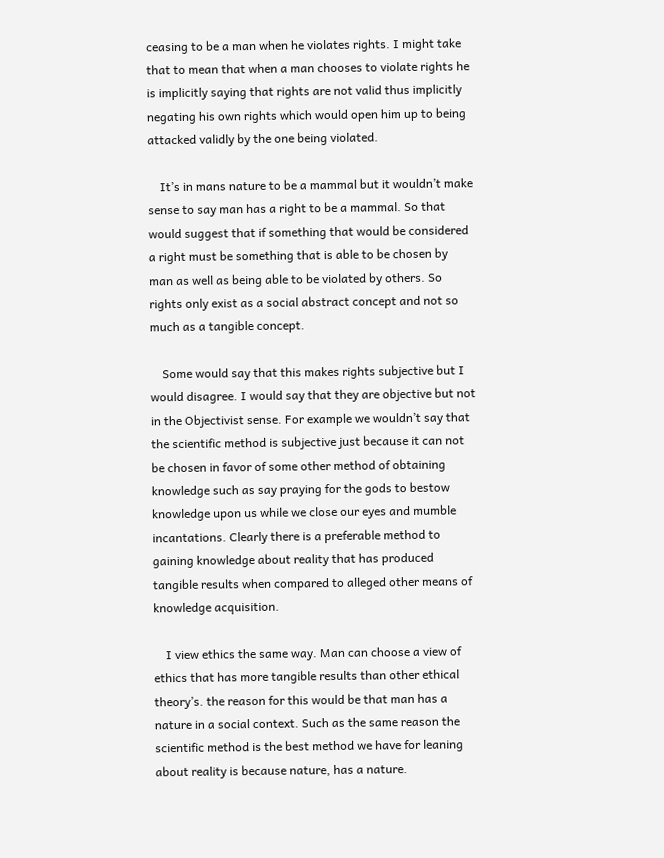ceasing to be a man when he violates rights. I might take that to mean that when a man chooses to violate rights he is implicitly saying that rights are not valid thus implicitly negating his own rights which would open him up to being attacked validly by the one being violated.

    It’s in mans nature to be a mammal but it wouldn’t make sense to say man has a right to be a mammal. So that would suggest that if something that would be considered a right must be something that is able to be chosen by man as well as being able to be violated by others. So rights only exist as a social abstract concept and not so much as a tangible concept.

    Some would say that this makes rights subjective but I would disagree. I would say that they are objective but not in the Objectivist sense. For example we wouldn’t say that the scientific method is subjective just because it can not be chosen in favor of some other method of obtaining knowledge such as say praying for the gods to bestow knowledge upon us while we close our eyes and mumble incantations. Clearly there is a preferable method to gaining knowledge about reality that has produced tangible results when compared to alleged other means of knowledge acquisition.

    I view ethics the same way. Man can choose a view of ethics that has more tangible results than other ethical theory’s. the reason for this would be that man has a nature in a social context. Such as the same reason the scientific method is the best method we have for leaning about reality is because nature, has a nature.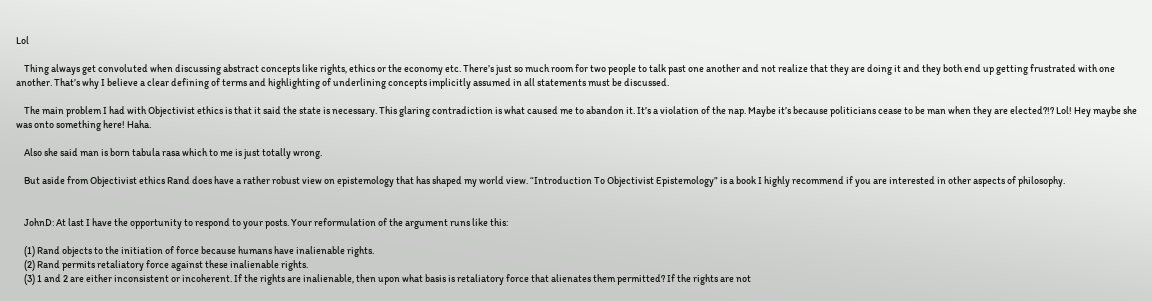Lol

    Thing always get convoluted when discussing abstract concepts like rights, ethics or the economy etc. There’s just so much room for two people to talk past one another and not realize that they are doing it and they both end up getting frustrated with one another. That’s why I believe a clear defining of terms and highlighting of underlining concepts implicitly assumed in all statements must be discussed.

    The main problem I had with Objectivist ethics is that it said the state is necessary. This glaring contradiction is what caused me to abandon it. It’s a violation of the nap. Maybe it’s because politicians cease to be man when they are elected?!? Lol! Hey maybe she was onto something here! Haha.

    Also she said man is born tabula rasa which to me is just totally wrong.

    But aside from Objectivist ethics Rand does have a rather robust view on epistemology that has shaped my world view. “Introduction To Objectivist Epistemology” is a book I highly recommend if you are interested in other aspects of philosophy.


    JohnD: At last I have the opportunity to respond to your posts. Your reformulation of the argument runs like this:

    (1) Rand objects to the initiation of force because humans have inalienable rights.
    (2) Rand permits retaliatory force against these inalienable rights.
    (3) 1 and 2 are either inconsistent or incoherent. If the rights are inalienable, then upon what basis is retaliatory force that alienates them permitted? If the rights are not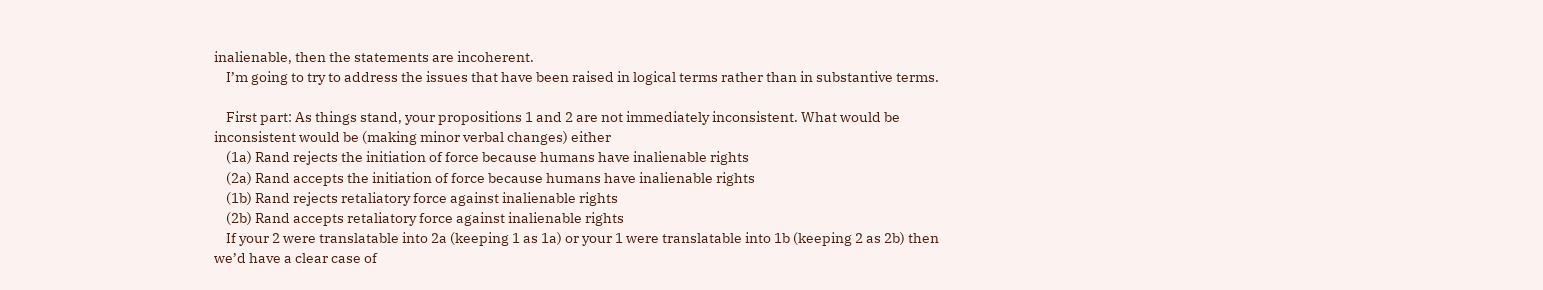inalienable, then the statements are incoherent.
    I’m going to try to address the issues that have been raised in logical terms rather than in substantive terms.

    First part: As things stand, your propositions 1 and 2 are not immediately inconsistent. What would be inconsistent would be (making minor verbal changes) either
    (1a) Rand rejects the initiation of force because humans have inalienable rights
    (2a) Rand accepts the initiation of force because humans have inalienable rights
    (1b) Rand rejects retaliatory force against inalienable rights
    (2b) Rand accepts retaliatory force against inalienable rights
    If your 2 were translatable into 2a (keeping 1 as 1a) or your 1 were translatable into 1b (keeping 2 as 2b) then we’d have a clear case of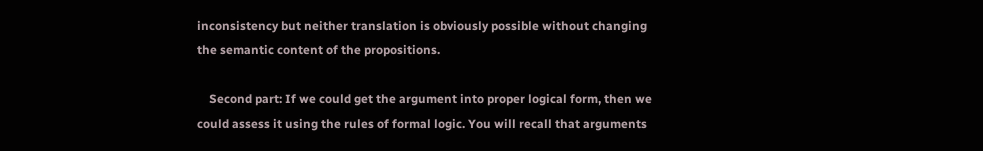inconsistency but neither translation is obviously possible without changing the semantic content of the propositions.

    Second part: If we could get the argument into proper logical form, then we could assess it using the rules of formal logic. You will recall that arguments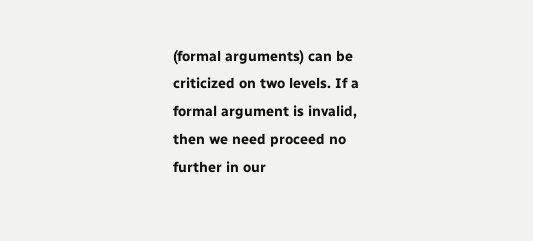(formal arguments) can be criticized on two levels. If a formal argument is invalid, then we need proceed no further in our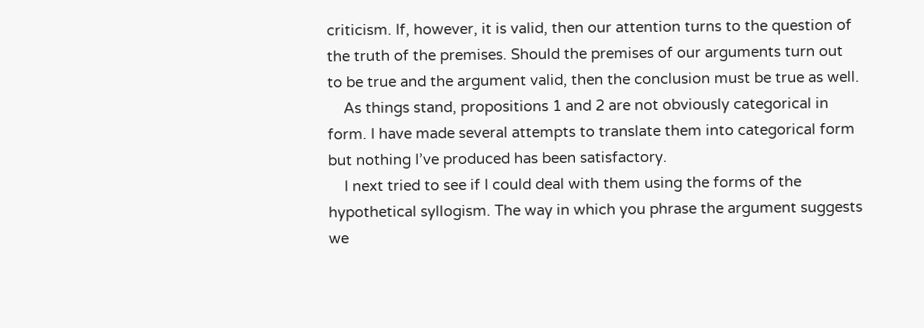criticism. If, however, it is valid, then our attention turns to the question of the truth of the premises. Should the premises of our arguments turn out to be true and the argument valid, then the conclusion must be true as well.
    As things stand, propositions 1 and 2 are not obviously categorical in form. I have made several attempts to translate them into categorical form but nothing I’ve produced has been satisfactory.
    I next tried to see if I could deal with them using the forms of the hypothetical syllogism. The way in which you phrase the argument suggests we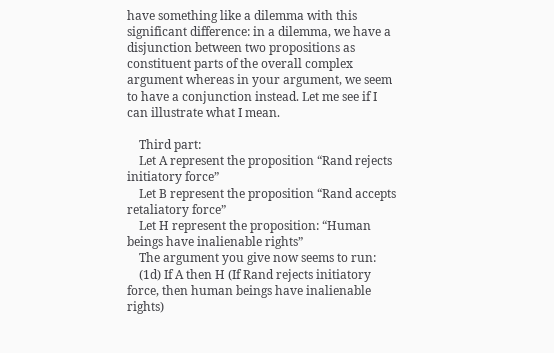have something like a dilemma with this significant difference: in a dilemma, we have a disjunction between two propositions as constituent parts of the overall complex argument whereas in your argument, we seem to have a conjunction instead. Let me see if I can illustrate what I mean.

    Third part:
    Let A represent the proposition “Rand rejects initiatory force”
    Let B represent the proposition “Rand accepts retaliatory force”
    Let H represent the proposition: “Human beings have inalienable rights”
    The argument you give now seems to run:
    (1d) If A then H (If Rand rejects initiatory force, then human beings have inalienable rights)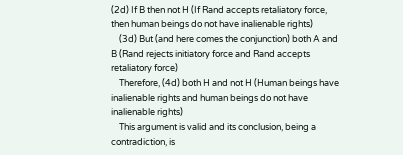(2d) If B then not H (If Rand accepts retaliatory force, then human beings do not have inalienable rights)
    (3d) But (and here comes the conjunction) both A and B (Rand rejects initiatory force and Rand accepts retaliatory force)
    Therefore, (4d) both H and not H (Human beings have inalienable rights and human beings do not have inalienable rights)
    This argument is valid and its conclusion, being a contradiction, is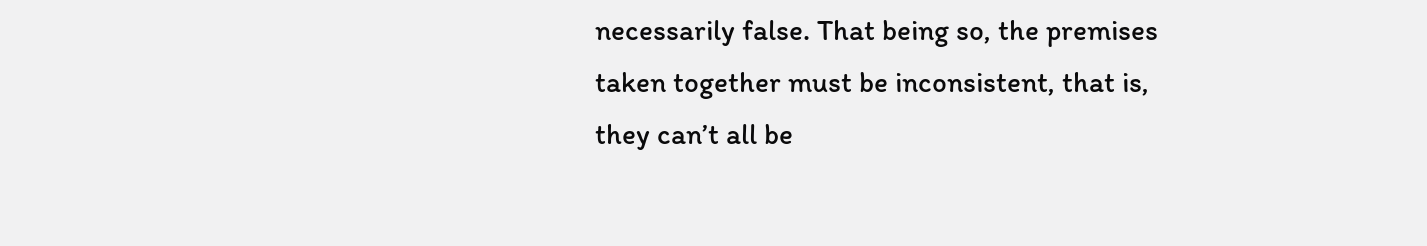necessarily false. That being so, the premises taken together must be inconsistent, that is, they can’t all be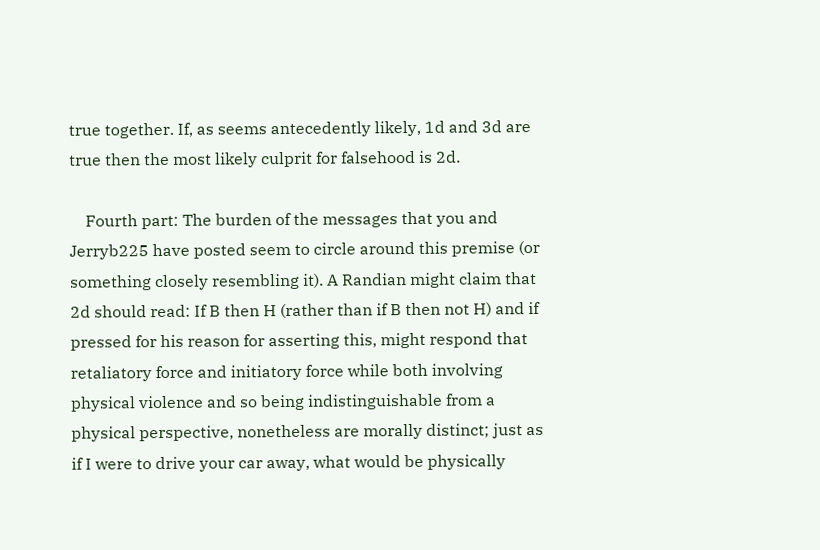true together. If, as seems antecedently likely, 1d and 3d are true then the most likely culprit for falsehood is 2d.

    Fourth part: The burden of the messages that you and Jerryb225 have posted seem to circle around this premise (or something closely resembling it). A Randian might claim that 2d should read: If B then H (rather than if B then not H) and if pressed for his reason for asserting this, might respond that retaliatory force and initiatory force while both involving physical violence and so being indistinguishable from a physical perspective, nonetheless are morally distinct; just as if I were to drive your car away, what would be physically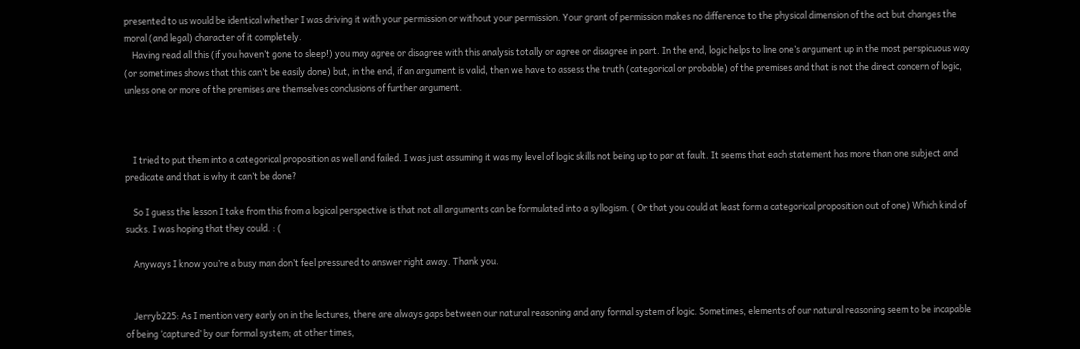presented to us would be identical whether I was driving it with your permission or without your permission. Your grant of permission makes no difference to the physical dimension of the act but changes the moral (and legal) character of it completely.
    Having read all this (if you haven’t gone to sleep!) you may agree or disagree with this analysis totally or agree or disagree in part. In the end, logic helps to line one’s argument up in the most perspicuous way (or sometimes shows that this can’t be easily done) but, in the end, if an argument is valid, then we have to assess the truth (categorical or probable) of the premises and that is not the direct concern of logic, unless one or more of the premises are themselves conclusions of further argument.



    I tried to put them into a categorical proposition as well and failed. I was just assuming it was my level of logic skills not being up to par at fault. It seems that each statement has more than one subject and predicate and that is why it can’t be done?

    So I guess the lesson I take from this from a logical perspective is that not all arguments can be formulated into a syllogism. ( Or that you could at least form a categorical proposition out of one) Which kind of sucks. I was hoping that they could. : (

    Anyways I know you’re a busy man don’t feel pressured to answer right away. Thank you.


    Jerryb225: As I mention very early on in the lectures, there are always gaps between our natural reasoning and any formal system of logic. Sometimes, elements of our natural reasoning seem to be incapable of being ‘captured’ by our formal system; at other times,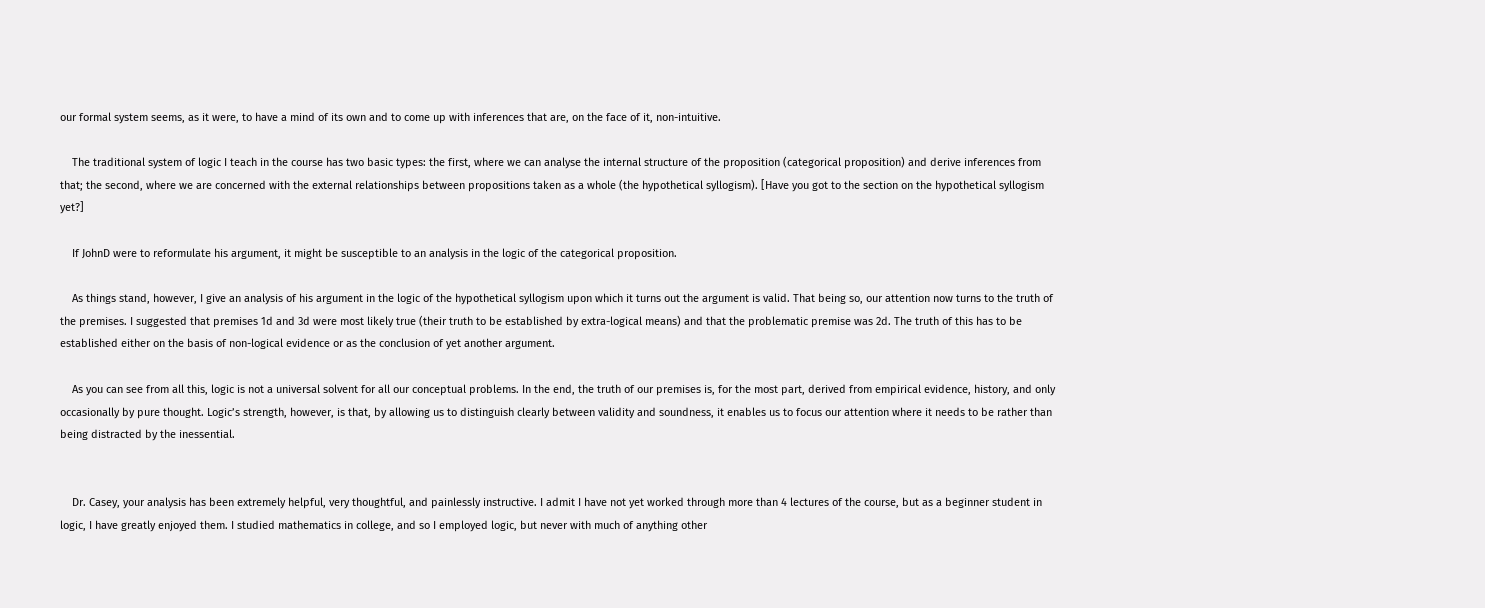our formal system seems, as it were, to have a mind of its own and to come up with inferences that are, on the face of it, non-intuitive.

    The traditional system of logic I teach in the course has two basic types: the first, where we can analyse the internal structure of the proposition (categorical proposition) and derive inferences from that; the second, where we are concerned with the external relationships between propositions taken as a whole (the hypothetical syllogism). [Have you got to the section on the hypothetical syllogism yet?]

    If JohnD were to reformulate his argument, it might be susceptible to an analysis in the logic of the categorical proposition.

    As things stand, however, I give an analysis of his argument in the logic of the hypothetical syllogism upon which it turns out the argument is valid. That being so, our attention now turns to the truth of the premises. I suggested that premises 1d and 3d were most likely true (their truth to be established by extra-logical means) and that the problematic premise was 2d. The truth of this has to be established either on the basis of non-logical evidence or as the conclusion of yet another argument.

    As you can see from all this, logic is not a universal solvent for all our conceptual problems. In the end, the truth of our premises is, for the most part, derived from empirical evidence, history, and only occasionally by pure thought. Logic’s strength, however, is that, by allowing us to distinguish clearly between validity and soundness, it enables us to focus our attention where it needs to be rather than being distracted by the inessential.


    Dr. Casey, your analysis has been extremely helpful, very thoughtful, and painlessly instructive. I admit I have not yet worked through more than 4 lectures of the course, but as a beginner student in logic, I have greatly enjoyed them. I studied mathematics in college, and so I employed logic, but never with much of anything other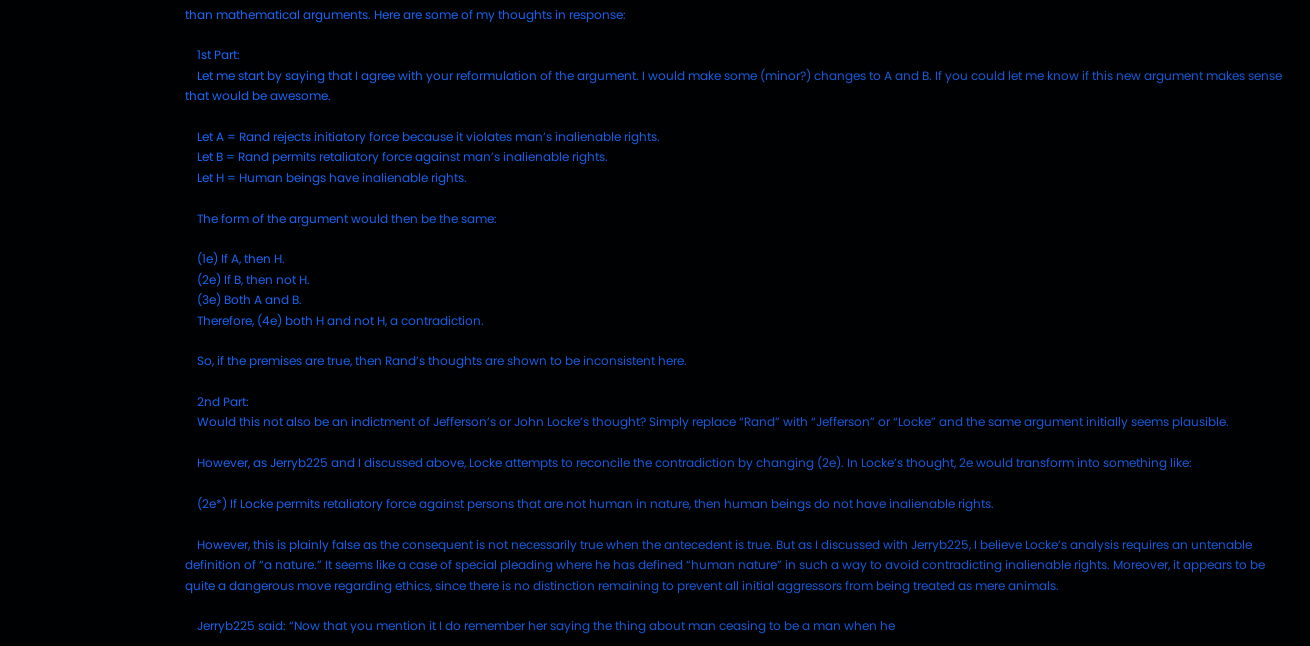than mathematical arguments. Here are some of my thoughts in response:

    1st Part:
    Let me start by saying that I agree with your reformulation of the argument. I would make some (minor?) changes to A and B. If you could let me know if this new argument makes sense that would be awesome.

    Let A = Rand rejects initiatory force because it violates man’s inalienable rights.
    Let B = Rand permits retaliatory force against man’s inalienable rights.
    Let H = Human beings have inalienable rights.

    The form of the argument would then be the same:

    (1e) If A, then H.
    (2e) If B, then not H.
    (3e) Both A and B.
    Therefore, (4e) both H and not H, a contradiction.

    So, if the premises are true, then Rand’s thoughts are shown to be inconsistent here.

    2nd Part:
    Would this not also be an indictment of Jefferson’s or John Locke’s thought? Simply replace “Rand” with “Jefferson” or “Locke” and the same argument initially seems plausible.

    However, as Jerryb225 and I discussed above, Locke attempts to reconcile the contradiction by changing (2e). In Locke’s thought, 2e would transform into something like:

    (2e*) If Locke permits retaliatory force against persons that are not human in nature, then human beings do not have inalienable rights.

    However, this is plainly false as the consequent is not necessarily true when the antecedent is true. But as I discussed with Jerryb225, I believe Locke’s analysis requires an untenable definition of “a nature.” It seems like a case of special pleading where he has defined “human nature” in such a way to avoid contradicting inalienable rights. Moreover, it appears to be quite a dangerous move regarding ethics, since there is no distinction remaining to prevent all initial aggressors from being treated as mere animals.

    Jerryb225 said: “Now that you mention it I do remember her saying the thing about man ceasing to be a man when he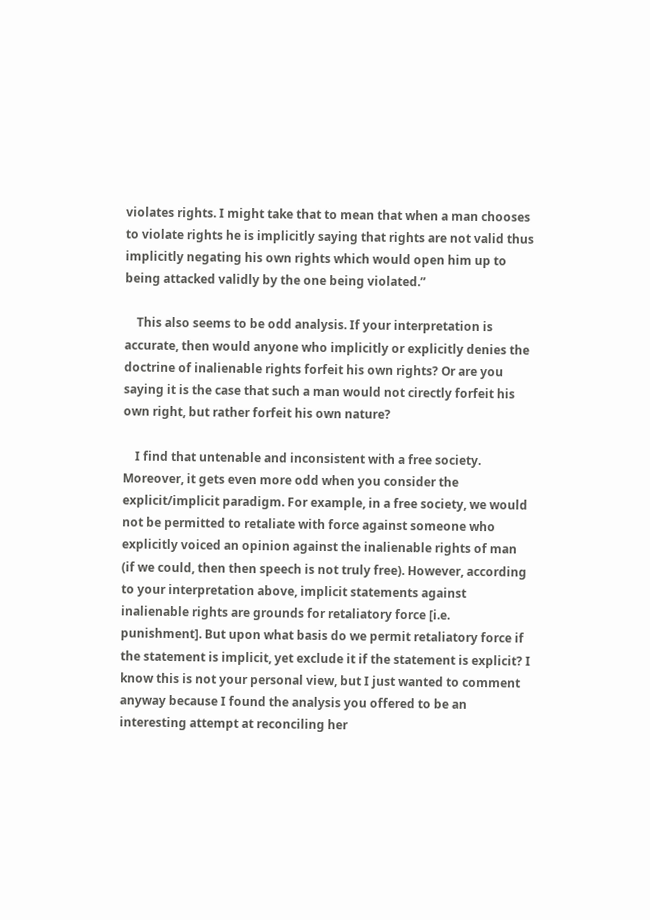violates rights. I might take that to mean that when a man chooses to violate rights he is implicitly saying that rights are not valid thus implicitly negating his own rights which would open him up to being attacked validly by the one being violated.”

    This also seems to be odd analysis. If your interpretation is accurate, then would anyone who implicitly or explicitly denies the doctrine of inalienable rights forfeit his own rights? Or are you saying it is the case that such a man would not cirectly forfeit his own right, but rather forfeit his own nature?

    I find that untenable and inconsistent with a free society. Moreover, it gets even more odd when you consider the explicit/implicit paradigm. For example, in a free society, we would not be permitted to retaliate with force against someone who explicitly voiced an opinion against the inalienable rights of man (if we could, then then speech is not truly free). However, according to your interpretation above, implicit statements against inalienable rights are grounds for retaliatory force [i.e. punishment]. But upon what basis do we permit retaliatory force if the statement is implicit, yet exclude it if the statement is explicit? I know this is not your personal view, but I just wanted to comment anyway because I found the analysis you offered to be an interesting attempt at reconciling her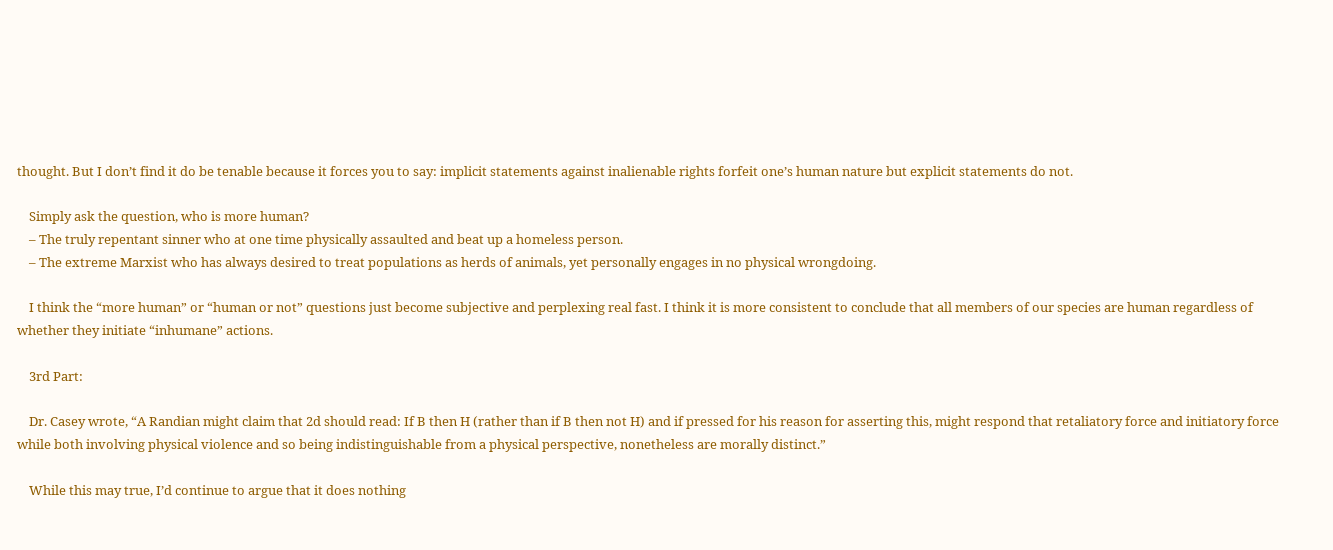thought. But I don’t find it do be tenable because it forces you to say: implicit statements against inalienable rights forfeit one’s human nature but explicit statements do not.

    Simply ask the question, who is more human?
    – The truly repentant sinner who at one time physically assaulted and beat up a homeless person.
    – The extreme Marxist who has always desired to treat populations as herds of animals, yet personally engages in no physical wrongdoing.

    I think the “more human” or “human or not” questions just become subjective and perplexing real fast. I think it is more consistent to conclude that all members of our species are human regardless of whether they initiate “inhumane” actions.

    3rd Part:

    Dr. Casey wrote, “A Randian might claim that 2d should read: If B then H (rather than if B then not H) and if pressed for his reason for asserting this, might respond that retaliatory force and initiatory force while both involving physical violence and so being indistinguishable from a physical perspective, nonetheless are morally distinct.”

    While this may true, I’d continue to argue that it does nothing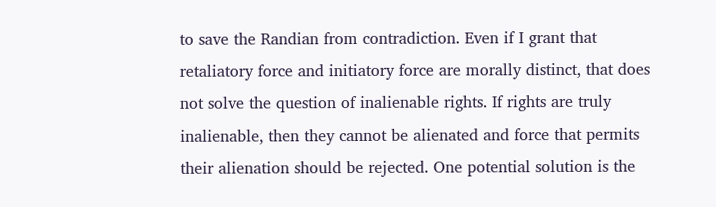to save the Randian from contradiction. Even if I grant that retaliatory force and initiatory force are morally distinct, that does not solve the question of inalienable rights. If rights are truly inalienable, then they cannot be alienated and force that permits their alienation should be rejected. One potential solution is the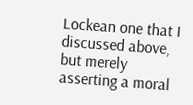Lockean one that I discussed above, but merely asserting a moral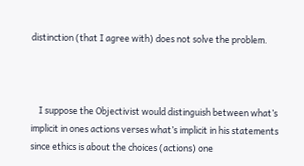distinction (that I agree with) does not solve the problem.



    I suppose the Objectivist would distinguish between what’s implicit in ones actions verses what’s implicit in his statements since ethics is about the choices (actions) one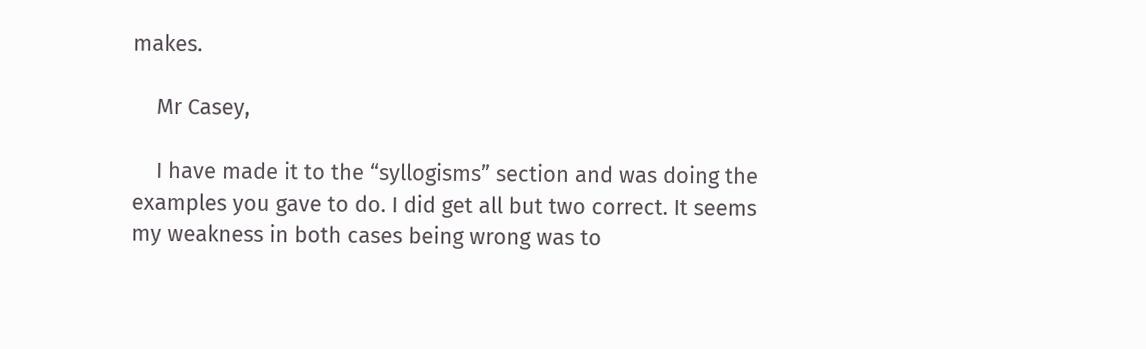makes.

    Mr Casey,

    I have made it to the “syllogisms” section and was doing the examples you gave to do. I did get all but two correct. It seems my weakness in both cases being wrong was to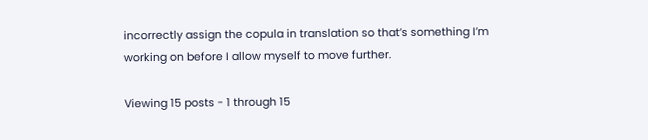incorrectly assign the copula in translation so that’s something I’m working on before I allow myself to move further.

Viewing 15 posts - 1 through 15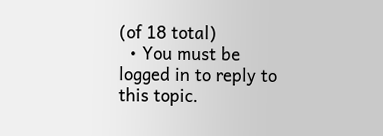(of 18 total)
  • You must be logged in to reply to this topic.